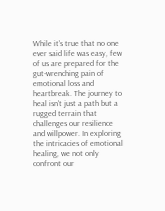While it's true that no one ever said life was easy, few of us are prepared for the gut-wrenching pain of emotional loss and heartbreak. The journey to heal isn't just a path but a rugged terrain that challenges our resilience and willpower. In exploring the intricacies of emotional healing, we not only confront our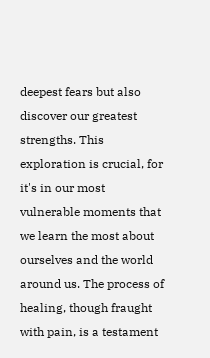deepest fears but also discover our greatest strengths. This exploration is crucial, for it's in our most vulnerable moments that we learn the most about ourselves and the world around us. The process of healing, though fraught with pain, is a testament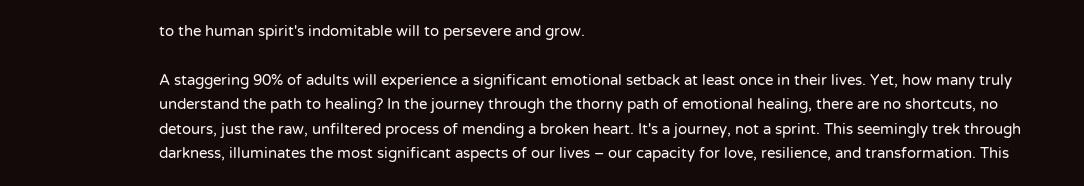to the human spirit's indomitable will to persevere and grow.

A staggering 90% of adults will experience a significant emotional setback at least once in their lives. Yet, how many truly understand the path to healing? In the journey through the thorny path of emotional healing, there are no shortcuts, no detours, just the raw, unfiltered process of mending a broken heart. It's a journey, not a sprint. This seemingly trek through darkness, illuminates the most significant aspects of our lives – our capacity for love, resilience, and transformation. This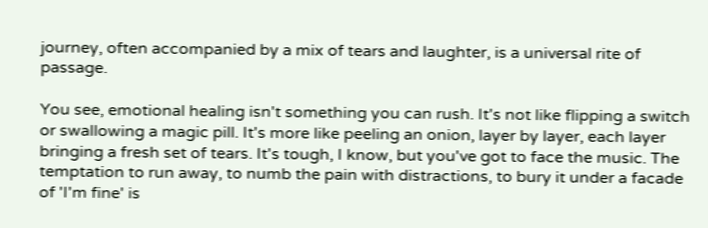journey, often accompanied by a mix of tears and laughter, is a universal rite of passage.

You see, emotional healing isn't something you can rush. It's not like flipping a switch or swallowing a magic pill. It's more like peeling an onion, layer by layer, each layer bringing a fresh set of tears. It's tough, I know, but you've got to face the music. The temptation to run away, to numb the pain with distractions, to bury it under a facade of 'I'm fine' is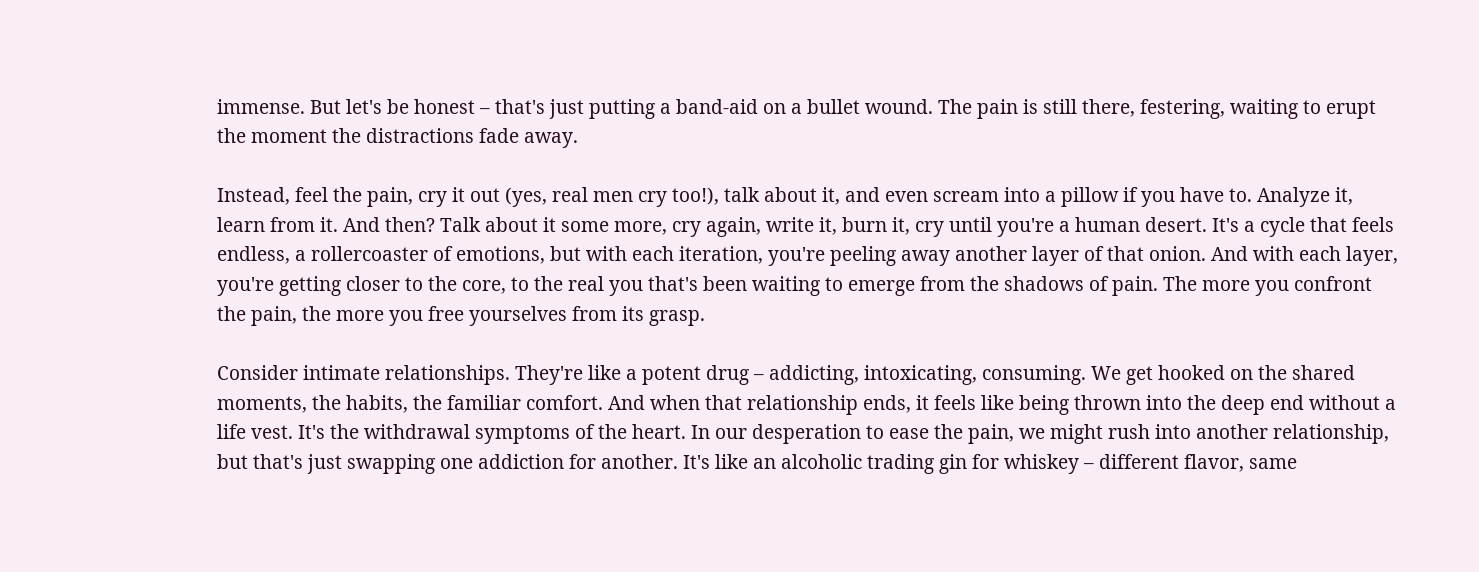immense. But let's be honest – that's just putting a band-aid on a bullet wound. The pain is still there, festering, waiting to erupt the moment the distractions fade away.

Instead, feel the pain, cry it out (yes, real men cry too!), talk about it, and even scream into a pillow if you have to. Analyze it, learn from it. And then? Talk about it some more, cry again, write it, burn it, cry until you're a human desert. It's a cycle that feels endless, a rollercoaster of emotions, but with each iteration, you're peeling away another layer of that onion. And with each layer, you're getting closer to the core, to the real you that's been waiting to emerge from the shadows of pain. The more you confront the pain, the more you free yourselves from its grasp.

Consider intimate relationships. They're like a potent drug – addicting, intoxicating, consuming. We get hooked on the shared moments, the habits, the familiar comfort. And when that relationship ends, it feels like being thrown into the deep end without a life vest. It's the withdrawal symptoms of the heart. In our desperation to ease the pain, we might rush into another relationship, but that's just swapping one addiction for another. It's like an alcoholic trading gin for whiskey – different flavor, same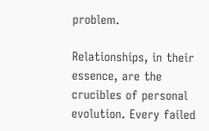problem.

Relationships, in their essence, are the crucibles of personal evolution. Every failed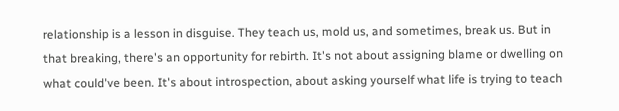relationship is a lesson in disguise. They teach us, mold us, and sometimes, break us. But in that breaking, there's an opportunity for rebirth. It's not about assigning blame or dwelling on what could've been. It's about introspection, about asking yourself what life is trying to teach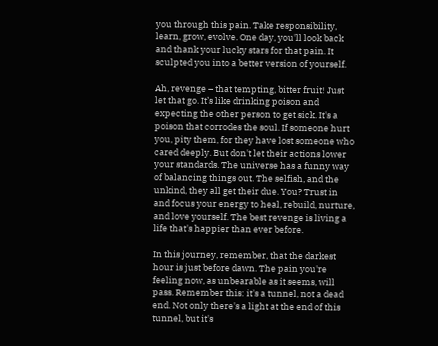you through this pain. Take responsibility, learn, grow, evolve. One day, you'll look back and thank your lucky stars for that pain. It sculpted you into a better version of yourself.

Ah, revenge – that tempting, bitter fruit! Just let that go. It’s like drinking poison and expecting the other person to get sick. It's a poison that corrodes the soul. If someone hurt you, pity them, for they have lost someone who cared deeply. But don't let their actions lower your standards. The universe has a funny way of balancing things out. The selfish, and the unkind, they all get their due. You? Trust in and focus your energy to heal, rebuild, nurture, and love yourself. The best revenge is living a life that's happier than ever before.

In this journey, remember, that the darkest hour is just before dawn. The pain you're feeling now, as unbearable as it seems, will pass. Remember this: it's a tunnel, not a dead end. Not only there's a light at the end of this tunnel, but it's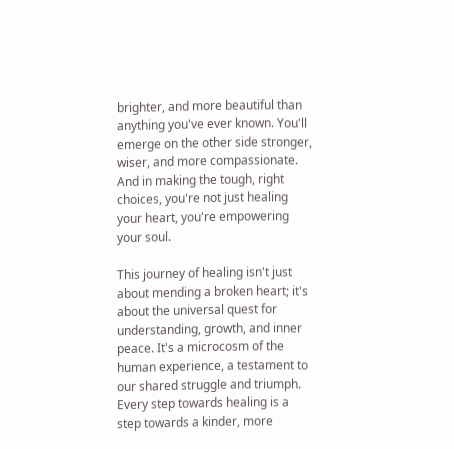brighter, and more beautiful than anything you've ever known. You'll emerge on the other side stronger, wiser, and more compassionate. And in making the tough, right choices, you're not just healing your heart, you're empowering your soul.

This journey of healing isn't just about mending a broken heart; it's about the universal quest for understanding, growth, and inner peace. It's a microcosm of the human experience, a testament to our shared struggle and triumph. Every step towards healing is a step towards a kinder, more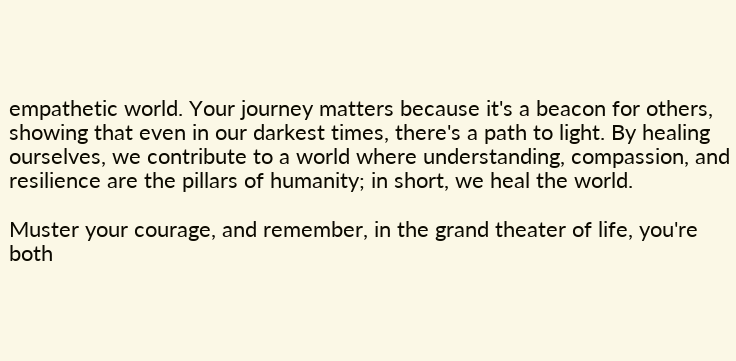empathetic world. Your journey matters because it's a beacon for others, showing that even in our darkest times, there's a path to light. By healing ourselves, we contribute to a world where understanding, compassion, and resilience are the pillars of humanity; in short, we heal the world.

Muster your courage, and remember, in the grand theater of life, you're both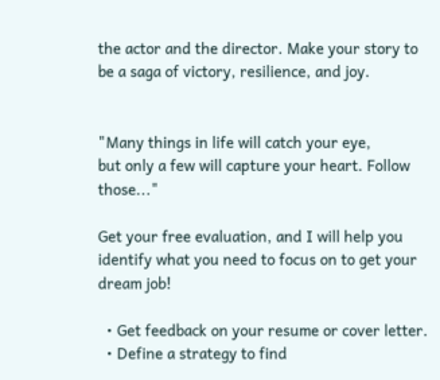the actor and the director. Make your story to be a saga of victory, resilience, and joy.


"Many things in life will catch your eye,
but only a few will capture your heart. Follow those..."

Get your free evaluation, and I will help you identify what you need to focus on to get your dream job!

  • Get feedback on your resume or cover letter.
  • Define a strategy to find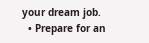your dream job.
  • Prepare for an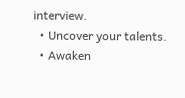interview.
  • Uncover your talents.
  • Awaken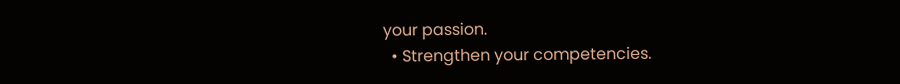your passion.
  • Strengthen your competencies.